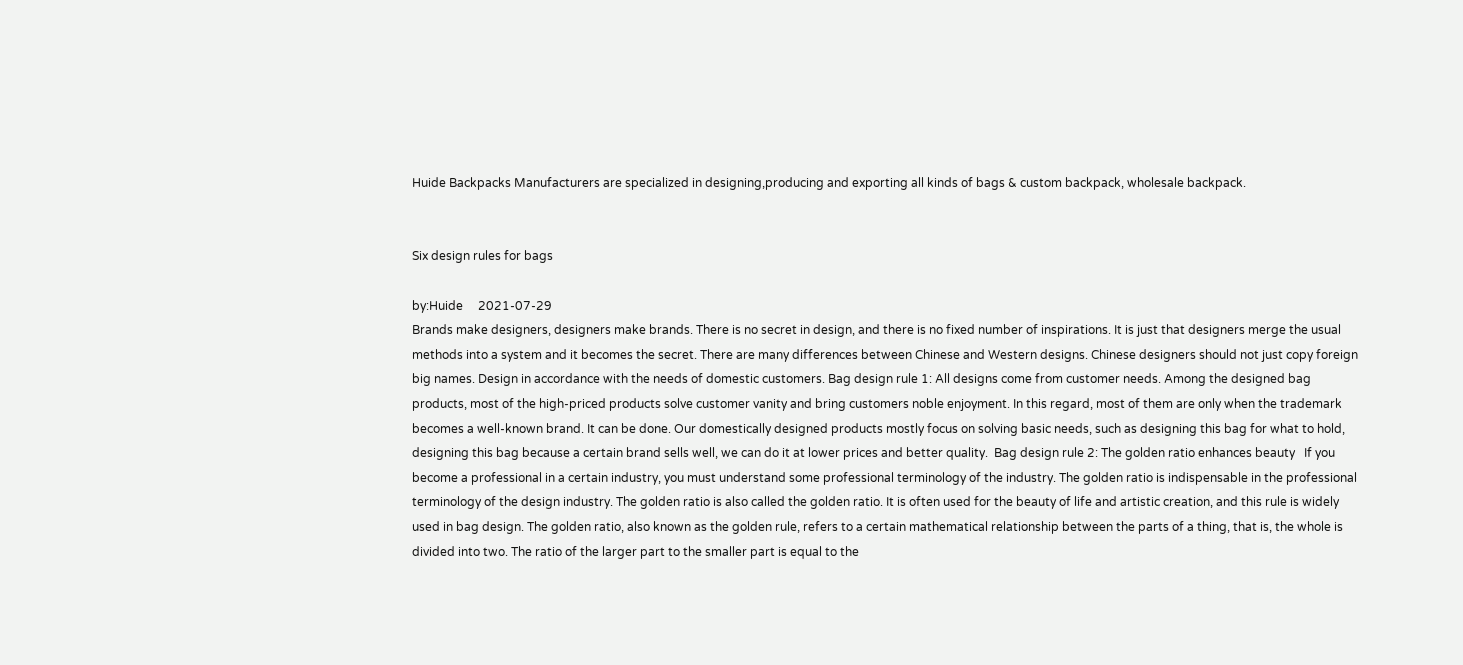Huide Backpacks Manufacturers are specialized in designing,producing and exporting all kinds of bags & custom backpack, wholesale backpack.


Six design rules for bags

by:Huide     2021-07-29
Brands make designers, designers make brands. There is no secret in design, and there is no fixed number of inspirations. It is just that designers merge the usual methods into a system and it becomes the secret. There are many differences between Chinese and Western designs. Chinese designers should not just copy foreign big names. Design in accordance with the needs of domestic customers. Bag design rule 1: All designs come from customer needs. Among the designed bag products, most of the high-priced products solve customer vanity and bring customers noble enjoyment. In this regard, most of them are only when the trademark becomes a well-known brand. It can be done. Our domestically designed products mostly focus on solving basic needs, such as designing this bag for what to hold, designing this bag because a certain brand sells well, we can do it at lower prices and better quality.  Bag design rule 2: The golden ratio enhances beauty   If you become a professional in a certain industry, you must understand some professional terminology of the industry. The golden ratio is indispensable in the professional terminology of the design industry. The golden ratio is also called the golden ratio. It is often used for the beauty of life and artistic creation, and this rule is widely used in bag design. The golden ratio, also known as the golden rule, refers to a certain mathematical relationship between the parts of a thing, that is, the whole is divided into two. The ratio of the larger part to the smaller part is equal to the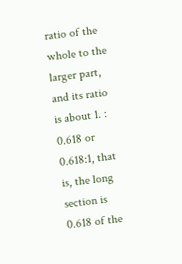ratio of the whole to the larger part, and its ratio is about 1. : 0.618 or 0.618:1, that is, the long section is 0.618 of the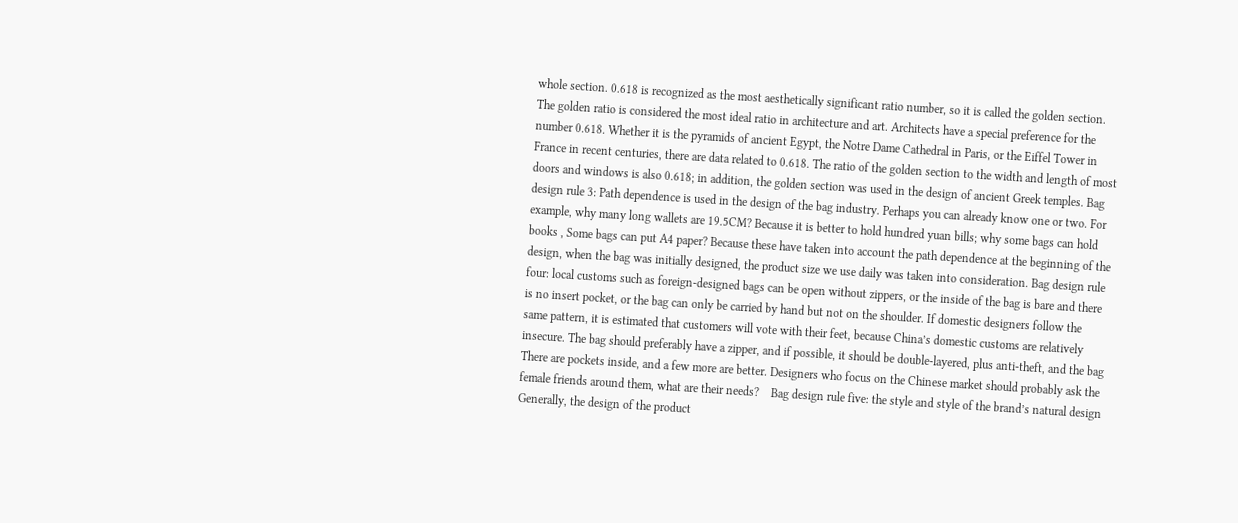whole section. 0.618 is recognized as the most aesthetically significant ratio number, so it is called the golden section. The golden ratio is considered the most ideal ratio in architecture and art. Architects have a special preference for the number 0.618. Whether it is the pyramids of ancient Egypt, the Notre Dame Cathedral in Paris, or the Eiffel Tower in France in recent centuries, there are data related to 0.618. The ratio of the golden section to the width and length of most doors and windows is also 0.618; in addition, the golden section was used in the design of ancient Greek temples. Bag design rule 3: Path dependence is used in the design of the bag industry. Perhaps you can already know one or two. For example, why many long wallets are 19.5CM? Because it is better to hold hundred yuan bills; why some bags can hold books , Some bags can put A4 paper? Because these have taken into account the path dependence at the beginning of the design, when the bag was initially designed, the product size we use daily was taken into consideration. Bag design rule four: local customs such as foreign-designed bags can be open without zippers, or the inside of the bag is bare and there is no insert pocket, or the bag can only be carried by hand but not on the shoulder. If domestic designers follow the same pattern, it is estimated that customers will vote with their feet, because China’s domestic customs are relatively insecure. The bag should preferably have a zipper, and if possible, it should be double-layered, plus anti-theft, and the bag There are pockets inside, and a few more are better. Designers who focus on the Chinese market should probably ask the female friends around them, what are their needs?    Bag design rule five: the style and style of the brand’s natural design Generally, the design of the product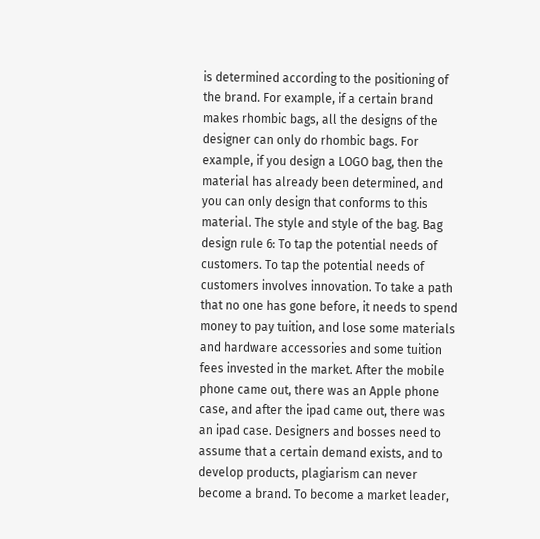is determined according to the positioning of the brand. For example, if a certain brand makes rhombic bags, all the designs of the designer can only do rhombic bags. For example, if you design a LOGO bag, then the material has already been determined, and you can only design that conforms to this material. The style and style of the bag. Bag design rule 6: To tap the potential needs of customers. To tap the potential needs of customers involves innovation. To take a path that no one has gone before, it needs to spend money to pay tuition, and lose some materials and hardware accessories and some tuition fees invested in the market. After the mobile phone came out, there was an Apple phone case, and after the ipad came out, there was an ipad case. Designers and bosses need to assume that a certain demand exists, and to develop products, plagiarism can never become a brand. To become a market leader,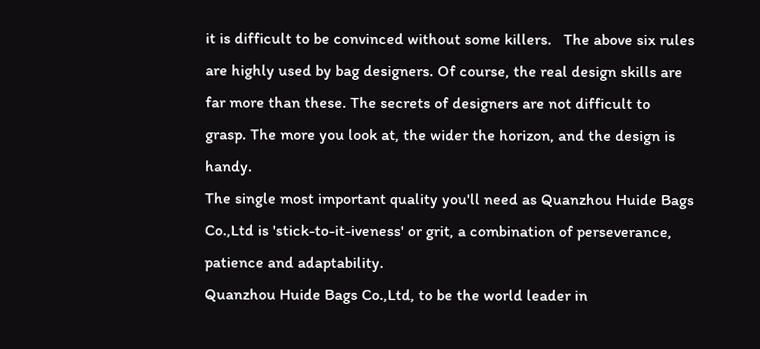it is difficult to be convinced without some killers.   The above six rules are highly used by bag designers. Of course, the real design skills are far more than these. The secrets of designers are not difficult to grasp. The more you look at, the wider the horizon, and the design is handy.
The single most important quality you'll need as Quanzhou Huide Bags Co.,Ltd is 'stick-to-it-iveness' or grit, a combination of perseverance, patience and adaptability.
Quanzhou Huide Bags Co.,Ltd, to be the world leader in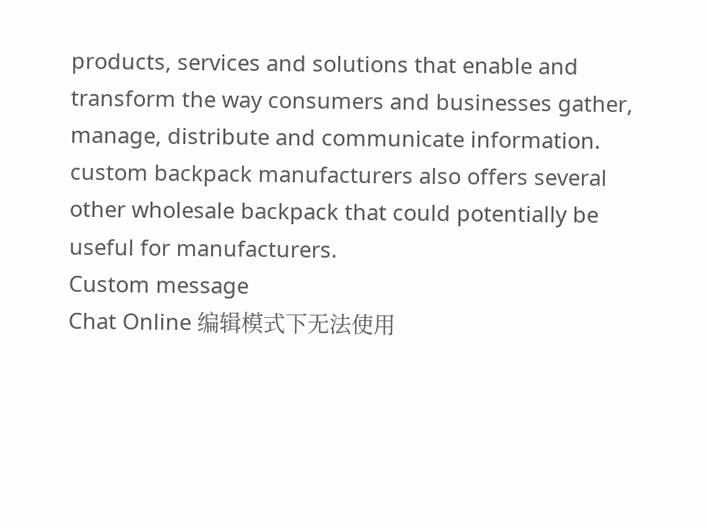products, services and solutions that enable and transform the way consumers and businesses gather, manage, distribute and communicate information.
custom backpack manufacturers also offers several other wholesale backpack that could potentially be useful for manufacturers.
Custom message
Chat Online 编辑模式下无法使用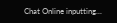Chat Online inputting...